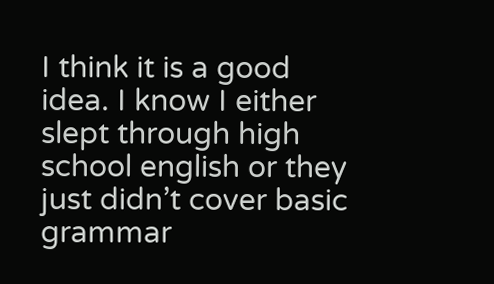I think it is a good idea. I know I either slept through high school english or they just didn’t cover basic grammar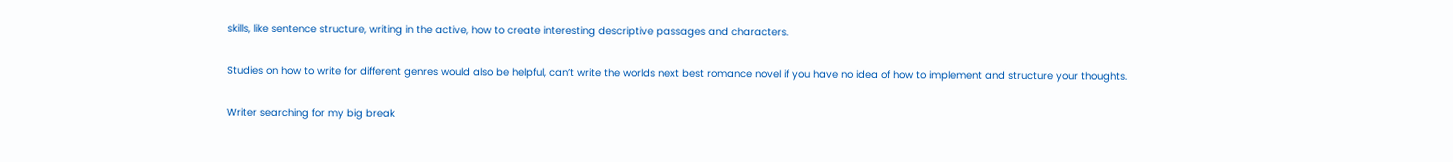skills, like sentence structure, writing in the active, how to create interesting descriptive passages and characters.

Studies on how to write for different genres would also be helpful, can’t write the worlds next best romance novel if you have no idea of how to implement and structure your thoughts.

Writer searching for my big break